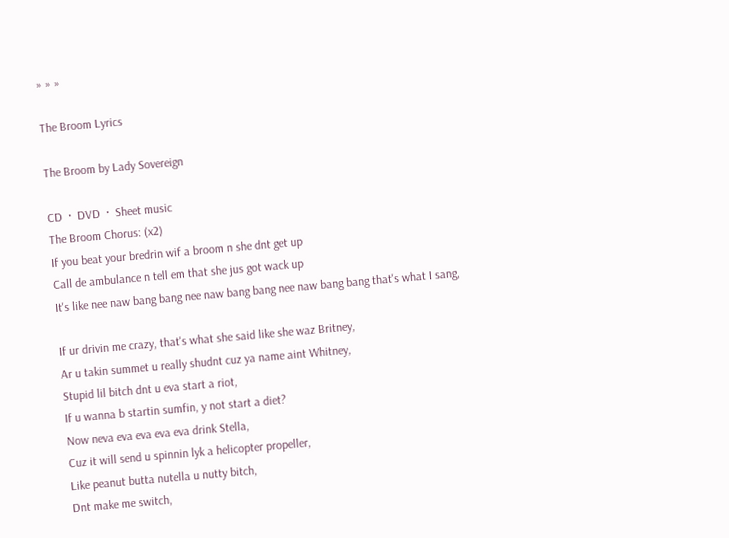» » »

The Broom Lyrics

The Broom by Lady Sovereign

CD  ·  DVD  ·  Sheet music
The Broom Chorus: (x2)
If you beat your bredrin wif a broom n she dnt get up
Call de ambulance n tell em that she jus got wack up
It's like nee naw bang bang nee naw bang bang nee naw bang bang that's what I sang,

If ur drivin me crazy, that's what she said like she waz Britney,
Ar u takin summet u really shudnt cuz ya name aint Whitney,
Stupid lil bitch dnt u eva start a riot,
If u wanna b startin sumfin, y not start a diet?
Now neva eva eva eva eva drink Stella,
Cuz it will send u spinnin lyk a helicopter propeller,
Like peanut butta nutella u nutty bitch,
Dnt make me switch,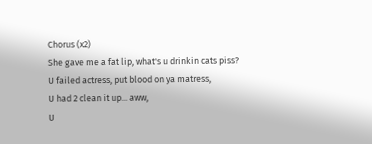Chorus (x2)
She gave me a fat lip, what's u drinkin cats piss?
U failed actress, put blood on ya matress,
U had 2 clean it up... aww,
U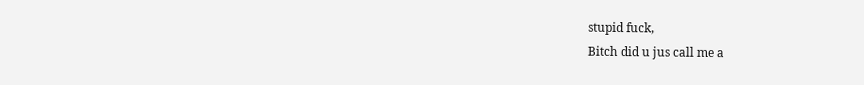stupid fuck,
Bitch did u jus call me a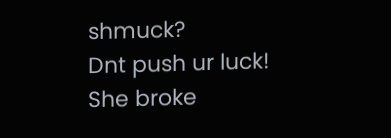shmuck?
Dnt push ur luck!
She broke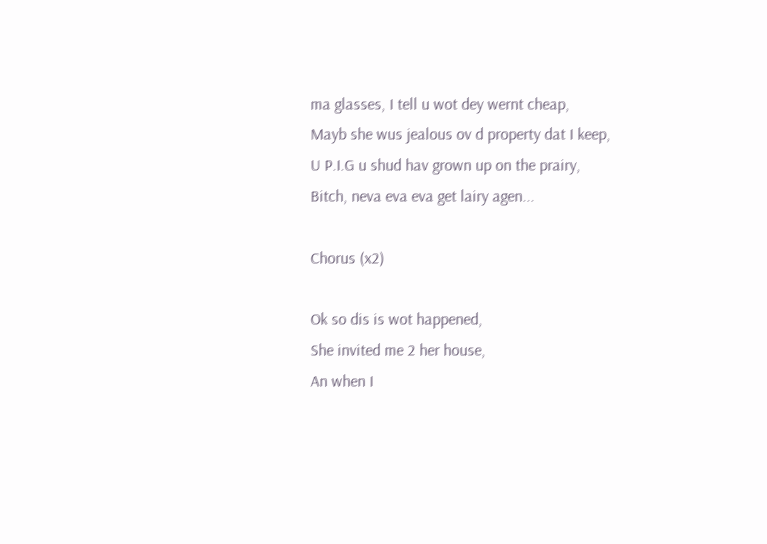ma glasses, I tell u wot dey wernt cheap,
Mayb she wus jealous ov d property dat I keep,
U P.I.G u shud hav grown up on the prairy,
Bitch, neva eva eva get lairy agen...

Chorus (x2)

Ok so dis is wot happened,
She invited me 2 her house,
An when I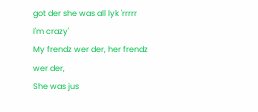got der she was all lyk 'rrrrr I'm crazy'
My frendz wer der, her frendz wer der,
She was jus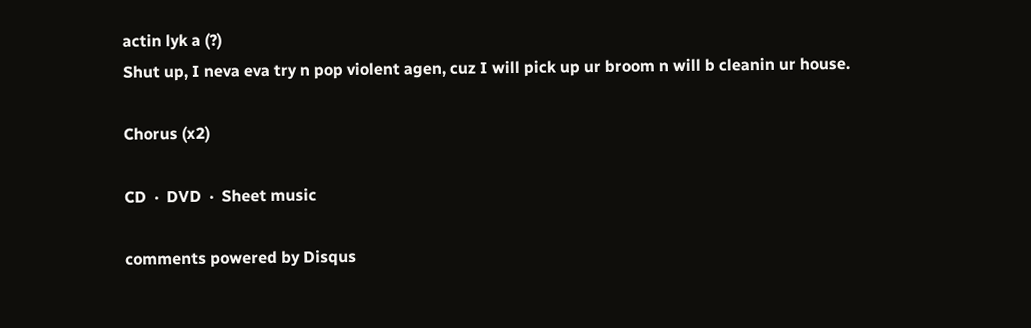actin lyk a (?)
Shut up, I neva eva try n pop violent agen, cuz I will pick up ur broom n will b cleanin ur house.

Chorus (x2)

CD  ·  DVD  ·  Sheet music

comments powered by Disqus